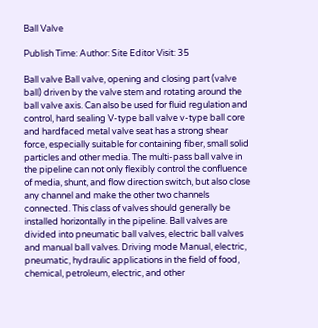Ball Valve

Publish Time: Author: Site Editor Visit: 35

Ball valve Ball valve, opening and closing part (valve ball) driven by the valve stem and rotating around the ball valve axis. Can also be used for fluid regulation and control, hard sealing V-type ball valve v-type ball core and hardfaced metal valve seat has a strong shear force, especially suitable for containing fiber, small solid particles and other media. The multi-pass ball valve in the pipeline can not only flexibly control the confluence of media, shunt, and flow direction switch, but also close any channel and make the other two channels connected. This class of valves should generally be installed horizontally in the pipeline. Ball valves are divided into pneumatic ball valves, electric ball valves and manual ball valves. Driving mode Manual, electric, pneumatic, hydraulic applications in the field of food, chemical, petroleum, electric, and other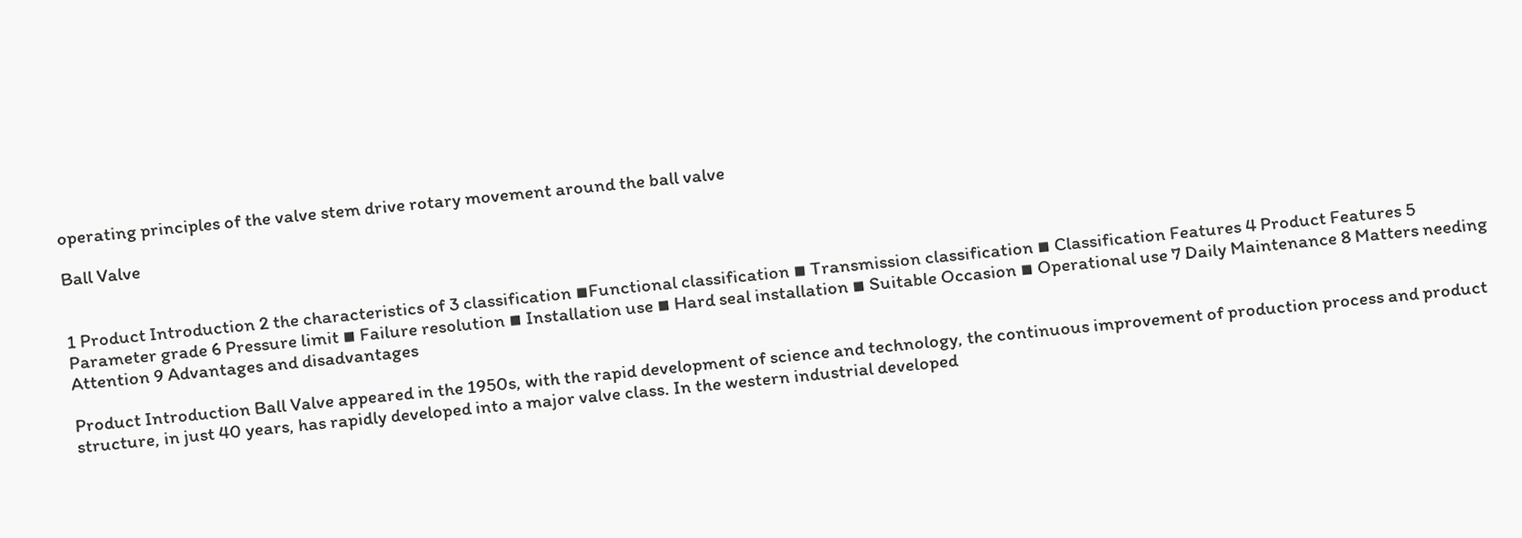operating principles of the valve stem drive rotary movement around the ball valve

Ball Valve


1 Product Introduction 2 the characteristics of 3 classification ▪Functional classification ▪ Transmission classification ▪ Classification Features 4 Product Features 5 Parameter grade 6 Pressure limit ▪ Failure resolution ▪ Installation use ▪ Hard seal installation ▪ Suitable Occasion ▪ Operational use 7 Daily Maintenance 8 Matters needing Attention 9 Advantages and disadvantages

Product Introduction Ball Valve appeared in the 1950s, with the rapid development of science and technology, the continuous improvement of production process and product structure, in just 40 years, has rapidly developed into a major valve class. In the western industrial developed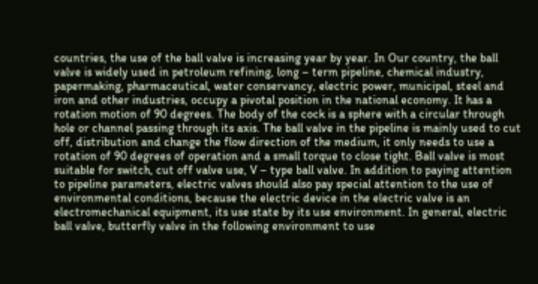countries, the use of the ball valve is increasing year by year. In Our country, the ball valve is widely used in petroleum refining, long – term pipeline, chemical industry, papermaking, pharmaceutical, water conservancy, electric power, municipal, steel and iron and other industries, occupy a pivotal position in the national economy. It has a rotation motion of 90 degrees. The body of the cock is a sphere with a circular through hole or channel passing through its axis. The ball valve in the pipeline is mainly used to cut off, distribution and change the flow direction of the medium, it only needs to use a rotation of 90 degrees of operation and a small torque to close tight. Ball valve is most suitable for switch, cut off valve use, V – type ball valve. In addition to paying attention to pipeline parameters, electric valves should also pay special attention to the use of environmental conditions, because the electric device in the electric valve is an electromechanical equipment, its use state by its use environment. In general, electric ball valve, butterfly valve in the following environment to use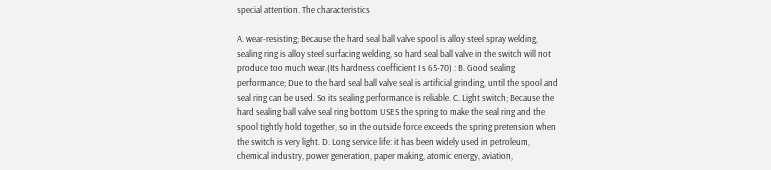special attention. The characteristics

A. wear-resisting; Because the hard seal ball valve spool is alloy steel spray welding, sealing ring is alloy steel surfacing welding, so hard seal ball valve in the switch will not produce too much wear.(Its hardness coefficient I s 65-70) : B. Good sealing performance; Due to the hard seal ball valve seal is artificial grinding, until the spool and seal ring can be used. So its sealing performance is reliable. C. Light switch; Because the hard sealing ball valve seal ring bottom USES the spring to make the seal ring and the spool tightly hold together, so in the outside force exceeds the spring pretension when the switch is very light. D. Long service life: it has been widely used in petroleum, chemical industry, power generation, paper making, atomic energy, aviation,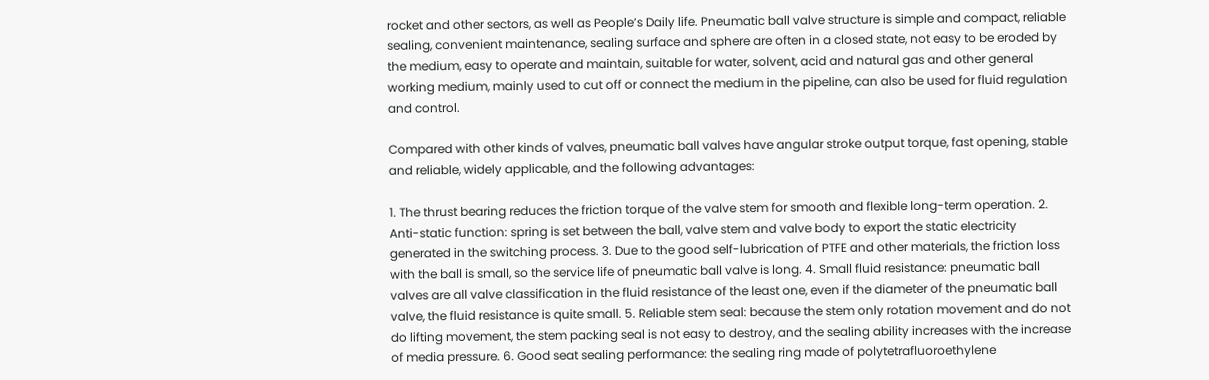rocket and other sectors, as well as People’s Daily life. Pneumatic ball valve structure is simple and compact, reliable sealing, convenient maintenance, sealing surface and sphere are often in a closed state, not easy to be eroded by the medium, easy to operate and maintain, suitable for water, solvent, acid and natural gas and other general working medium, mainly used to cut off or connect the medium in the pipeline, can also be used for fluid regulation and control.

Compared with other kinds of valves, pneumatic ball valves have angular stroke output torque, fast opening, stable and reliable, widely applicable, and the following advantages:

1. The thrust bearing reduces the friction torque of the valve stem for smooth and flexible long-term operation. 2. Anti-static function: spring is set between the ball, valve stem and valve body to export the static electricity generated in the switching process. 3. Due to the good self-lubrication of PTFE and other materials, the friction loss with the ball is small, so the service life of pneumatic ball valve is long. 4. Small fluid resistance: pneumatic ball valves are all valve classification in the fluid resistance of the least one, even if the diameter of the pneumatic ball valve, the fluid resistance is quite small. 5. Reliable stem seal: because the stem only rotation movement and do not do lifting movement, the stem packing seal is not easy to destroy, and the sealing ability increases with the increase of media pressure. 6. Good seat sealing performance: the sealing ring made of polytetrafluoroethylene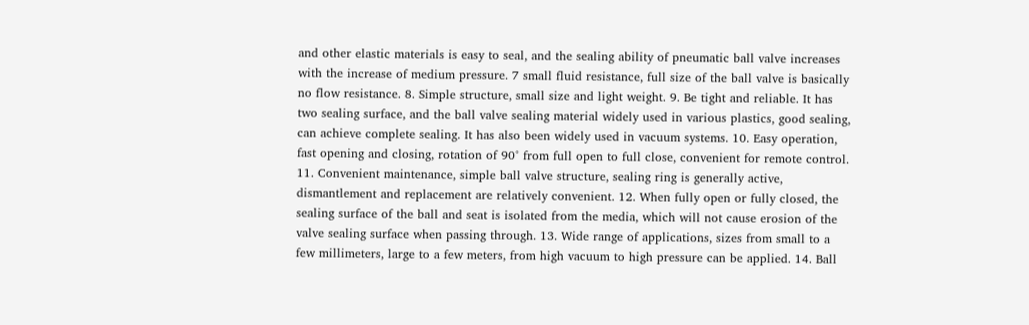and other elastic materials is easy to seal, and the sealing ability of pneumatic ball valve increases with the increase of medium pressure. 7 small fluid resistance, full size of the ball valve is basically no flow resistance. 8. Simple structure, small size and light weight. 9. Be tight and reliable. It has two sealing surface, and the ball valve sealing material widely used in various plastics, good sealing, can achieve complete sealing. It has also been widely used in vacuum systems. 10. Easy operation, fast opening and closing, rotation of 90° from full open to full close, convenient for remote control. 11. Convenient maintenance, simple ball valve structure, sealing ring is generally active, dismantlement and replacement are relatively convenient. 12. When fully open or fully closed, the sealing surface of the ball and seat is isolated from the media, which will not cause erosion of the valve sealing surface when passing through. 13. Wide range of applications, sizes from small to a few millimeters, large to a few meters, from high vacuum to high pressure can be applied. 14. Ball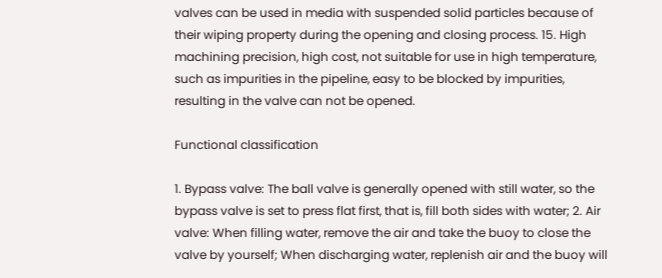valves can be used in media with suspended solid particles because of their wiping property during the opening and closing process. 15. High machining precision, high cost, not suitable for use in high temperature, such as impurities in the pipeline, easy to be blocked by impurities, resulting in the valve can not be opened.

Functional classification

1. Bypass valve: The ball valve is generally opened with still water, so the bypass valve is set to press flat first, that is, fill both sides with water; 2. Air valve: When filling water, remove the air and take the buoy to close the valve by yourself; When discharging water, replenish air and the buoy will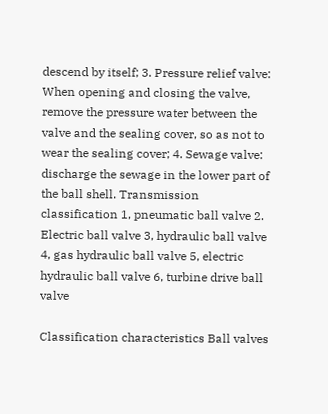descend by itself; 3. Pressure relief valve: When opening and closing the valve, remove the pressure water between the valve and the sealing cover, so as not to wear the sealing cover; 4. Sewage valve: discharge the sewage in the lower part of the ball shell. Transmission classification 1, pneumatic ball valve 2. Electric ball valve 3, hydraulic ball valve 4, gas hydraulic ball valve 5, electric hydraulic ball valve 6, turbine drive ball valve

Classification characteristics Ball valves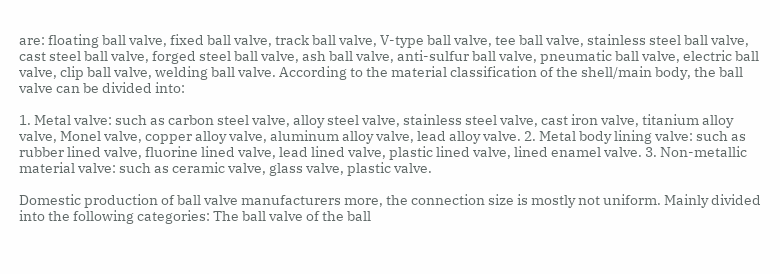are: floating ball valve, fixed ball valve, track ball valve, V-type ball valve, tee ball valve, stainless steel ball valve, cast steel ball valve, forged steel ball valve, ash ball valve, anti-sulfur ball valve, pneumatic ball valve, electric ball valve, clip ball valve, welding ball valve. According to the material classification of the shell/main body, the ball valve can be divided into:

1. Metal valve: such as carbon steel valve, alloy steel valve, stainless steel valve, cast iron valve, titanium alloy valve, Monel valve, copper alloy valve, aluminum alloy valve, lead alloy valve. 2. Metal body lining valve: such as rubber lined valve, fluorine lined valve, lead lined valve, plastic lined valve, lined enamel valve. 3. Non-metallic material valve: such as ceramic valve, glass valve, plastic valve.

Domestic production of ball valve manufacturers more, the connection size is mostly not uniform. Mainly divided into the following categories: The ball valve of the ball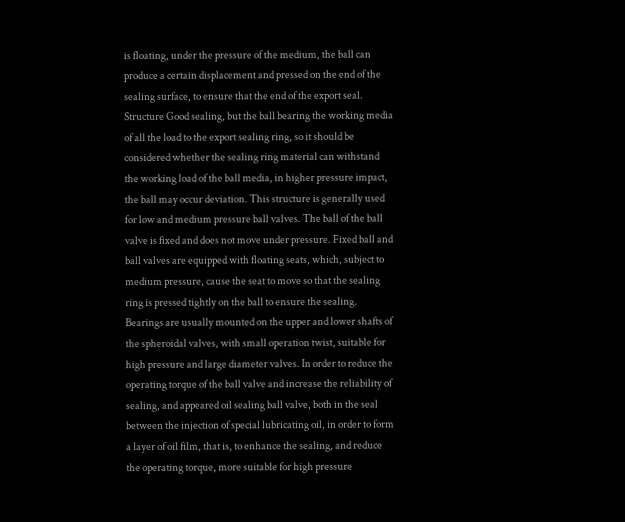is floating, under the pressure of the medium, the ball can produce a certain displacement and pressed on the end of the sealing surface, to ensure that the end of the export seal. Structure Good sealing, but the ball bearing the working media of all the load to the export sealing ring, so it should be considered whether the sealing ring material can withstand the working load of the ball media, in higher pressure impact, the ball may occur deviation. This structure is generally used for low and medium pressure ball valves. The ball of the ball valve is fixed and does not move under pressure. Fixed ball and ball valves are equipped with floating seats, which, subject to medium pressure, cause the seat to move so that the sealing ring is pressed tightly on the ball to ensure the sealing. Bearings are usually mounted on the upper and lower shafts of the spheroidal valves, with small operation twist, suitable for high pressure and large diameter valves. In order to reduce the operating torque of the ball valve and increase the reliability of sealing, and appeared oil sealing ball valve, both in the seal between the injection of special lubricating oil, in order to form a layer of oil film, that is, to enhance the sealing, and reduce the operating torque, more suitable for high pressure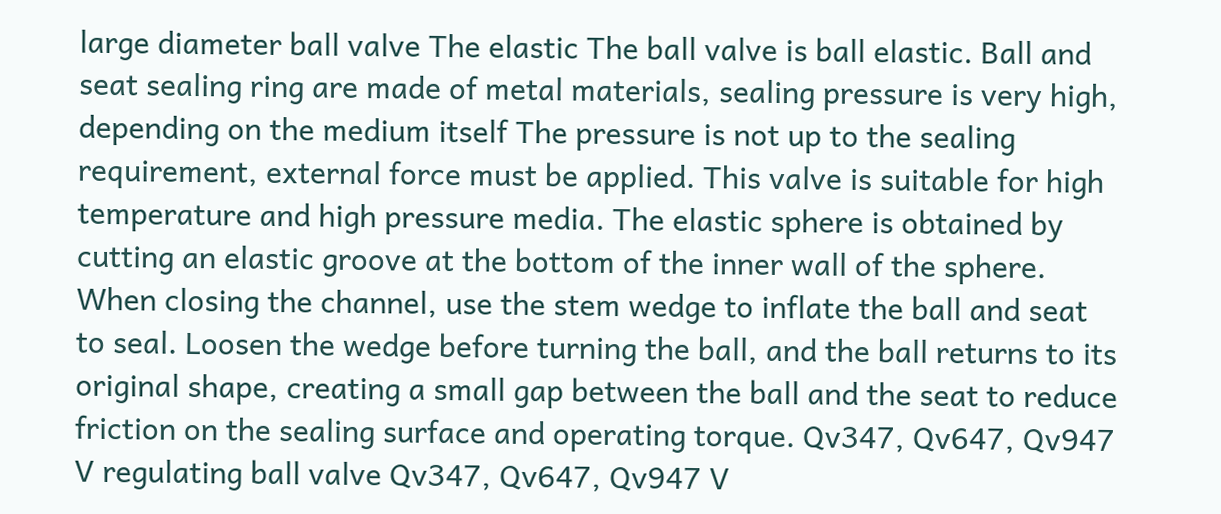large diameter ball valve The elastic The ball valve is ball elastic. Ball and seat sealing ring are made of metal materials, sealing pressure is very high, depending on the medium itself The pressure is not up to the sealing requirement, external force must be applied. This valve is suitable for high temperature and high pressure media. The elastic sphere is obtained by cutting an elastic groove at the bottom of the inner wall of the sphere. When closing the channel, use the stem wedge to inflate the ball and seat to seal. Loosen the wedge before turning the ball, and the ball returns to its original shape, creating a small gap between the ball and the seat to reduce friction on the sealing surface and operating torque. Qv347, Qv647, Qv947 V regulating ball valve Qv347, Qv647, Qv947 V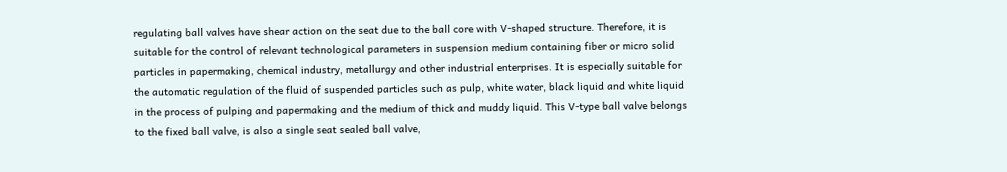regulating ball valves have shear action on the seat due to the ball core with V-shaped structure. Therefore, it is suitable for the control of relevant technological parameters in suspension medium containing fiber or micro solid particles in papermaking, chemical industry, metallurgy and other industrial enterprises. It is especially suitable for the automatic regulation of the fluid of suspended particles such as pulp, white water, black liquid and white liquid in the process of pulping and papermaking and the medium of thick and muddy liquid. This V-type ball valve belongs to the fixed ball valve, is also a single seat sealed ball valve,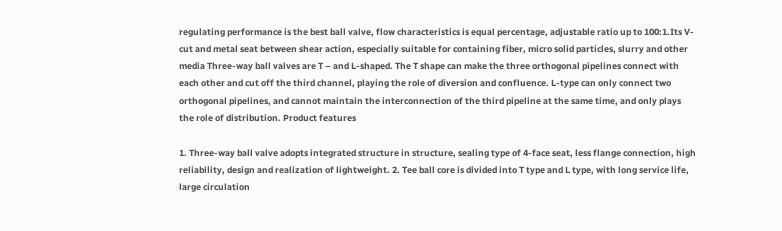regulating performance is the best ball valve, flow characteristics is equal percentage, adjustable ratio up to 100:1.Its V-cut and metal seat between shear action, especially suitable for containing fiber, micro solid particles, slurry and other media Three-way ball valves are T – and L-shaped. The T shape can make the three orthogonal pipelines connect with each other and cut off the third channel, playing the role of diversion and confluence. L-type can only connect two orthogonal pipelines, and cannot maintain the interconnection of the third pipeline at the same time, and only plays the role of distribution. Product features

1. Three-way ball valve adopts integrated structure in structure, sealing type of 4-face seat, less flange connection, high reliability, design and realization of lightweight. 2. Tee ball core is divided into T type and L type, with long service life, large circulation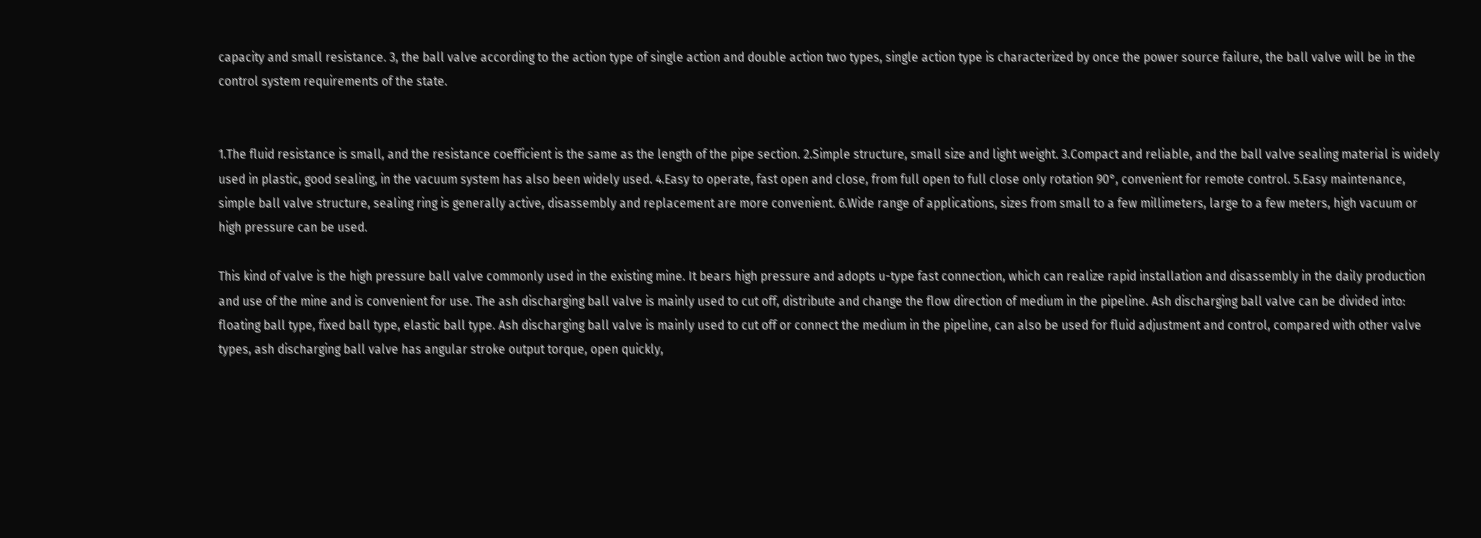capacity and small resistance. 3, the ball valve according to the action type of single action and double action two types, single action type is characterized by once the power source failure, the ball valve will be in the control system requirements of the state.


1.The fluid resistance is small, and the resistance coefficient is the same as the length of the pipe section. 2.Simple structure, small size and light weight. 3.Compact and reliable, and the ball valve sealing material is widely used in plastic, good sealing, in the vacuum system has also been widely used. 4.Easy to operate, fast open and close, from full open to full close only rotation 90°, convenient for remote control. 5.Easy maintenance, simple ball valve structure, sealing ring is generally active, disassembly and replacement are more convenient. 6.Wide range of applications, sizes from small to a few millimeters, large to a few meters, high vacuum or high pressure can be used.

This kind of valve is the high pressure ball valve commonly used in the existing mine. It bears high pressure and adopts u-type fast connection, which can realize rapid installation and disassembly in the daily production and use of the mine and is convenient for use. The ash discharging ball valve is mainly used to cut off, distribute and change the flow direction of medium in the pipeline. Ash discharging ball valve can be divided into: floating ball type, fixed ball type, elastic ball type. Ash discharging ball valve is mainly used to cut off or connect the medium in the pipeline, can also be used for fluid adjustment and control, compared with other valve types, ash discharging ball valve has angular stroke output torque, open quickly,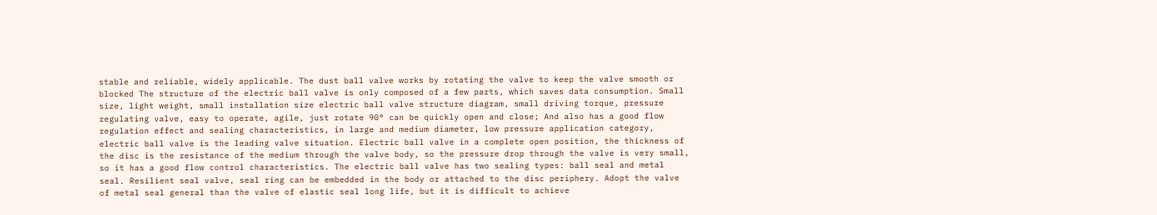stable and reliable, widely applicable. The dust ball valve works by rotating the valve to keep the valve smooth or blocked The structure of the electric ball valve is only composed of a few parts, which saves data consumption. Small size, light weight, small installation size electric ball valve structure diagram, small driving torque, pressure regulating valve, easy to operate, agile, just rotate 90° can be quickly open and close; And also has a good flow regulation effect and sealing characteristics, in large and medium diameter, low pressure application category, electric ball valve is the leading valve situation. Electric ball valve in a complete open position, the thickness of the disc is the resistance of the medium through the valve body, so the pressure drop through the valve is very small, so it has a good flow control characteristics. The electric ball valve has two sealing types: ball seal and metal seal. Resilient seal valve, seal ring can be embedded in the body or attached to the disc periphery. Adopt the valve of metal seal general than the valve of elastic seal long life, but it is difficult to achieve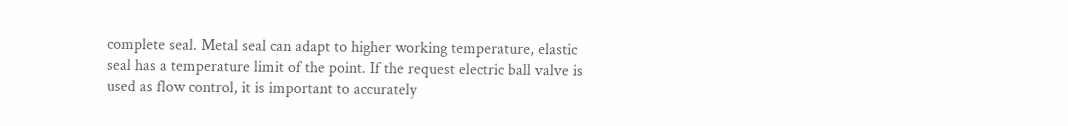complete seal. Metal seal can adapt to higher working temperature, elastic seal has a temperature limit of the point. If the request electric ball valve is used as flow control, it is important to accurately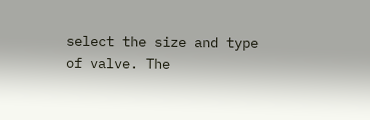select the size and type of valve. The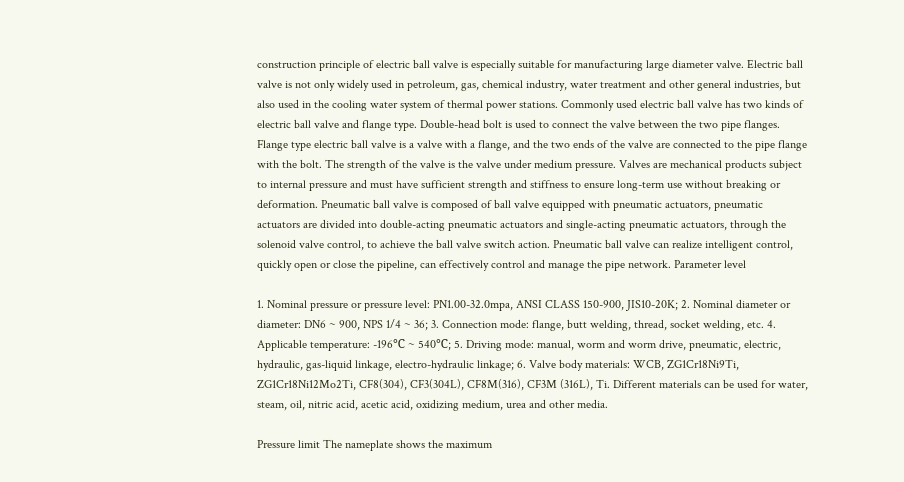construction principle of electric ball valve is especially suitable for manufacturing large diameter valve. Electric ball valve is not only widely used in petroleum, gas, chemical industry, water treatment and other general industries, but also used in the cooling water system of thermal power stations. Commonly used electric ball valve has two kinds of electric ball valve and flange type. Double-head bolt is used to connect the valve between the two pipe flanges. Flange type electric ball valve is a valve with a flange, and the two ends of the valve are connected to the pipe flange with the bolt. The strength of the valve is the valve under medium pressure. Valves are mechanical products subject to internal pressure and must have sufficient strength and stiffness to ensure long-term use without breaking or deformation. Pneumatic ball valve is composed of ball valve equipped with pneumatic actuators, pneumatic actuators are divided into double-acting pneumatic actuators and single-acting pneumatic actuators, through the solenoid valve control, to achieve the ball valve switch action. Pneumatic ball valve can realize intelligent control, quickly open or close the pipeline, can effectively control and manage the pipe network. Parameter level

1. Nominal pressure or pressure level: PN1.00-32.0mpa, ANSI CLASS 150-900, JIS10-20K; 2. Nominal diameter or diameter: DN6 ~ 900, NPS 1/4 ~ 36; 3. Connection mode: flange, butt welding, thread, socket welding, etc. 4. Applicable temperature: -196℃ ~ 540℃; 5. Driving mode: manual, worm and worm drive, pneumatic, electric, hydraulic, gas-liquid linkage, electro-hydraulic linkage; 6. Valve body materials: WCB, ZG1Cr18Ni9Ti, ZG1Cr18Ni12Mo2Ti, CF8(304), CF3(304L), CF8M(316), CF3M (316L), Ti. Different materials can be used for water, steam, oil, nitric acid, acetic acid, oxidizing medium, urea and other media.

Pressure limit The nameplate shows the maximum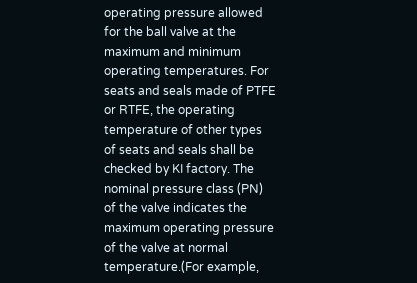operating pressure allowed for the ball valve at the maximum and minimum operating temperatures. For seats and seals made of PTFE or RTFE, the operating temperature of other types of seats and seals shall be checked by KI factory. The nominal pressure class (PN) of the valve indicates the maximum operating pressure of the valve at normal temperature.(For example,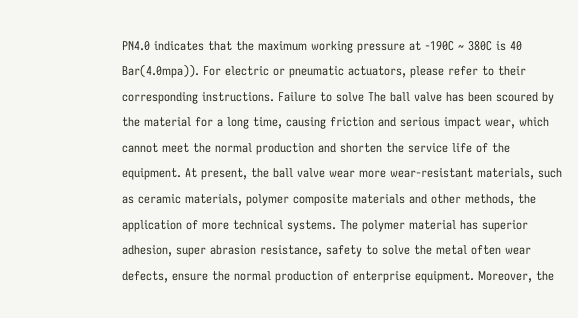PN4.0 indicates that the maximum working pressure at -190C ~ 380C is 40 Bar(4.0mpa)). For electric or pneumatic actuators, please refer to their corresponding instructions. Failure to solve The ball valve has been scoured by the material for a long time, causing friction and serious impact wear, which cannot meet the normal production and shorten the service life of the equipment. At present, the ball valve wear more wear-resistant materials, such as ceramic materials, polymer composite materials and other methods, the application of more technical systems. The polymer material has superior adhesion, super abrasion resistance, safety to solve the metal often wear defects, ensure the normal production of enterprise equipment. Moreover, the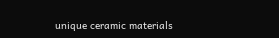unique ceramic materials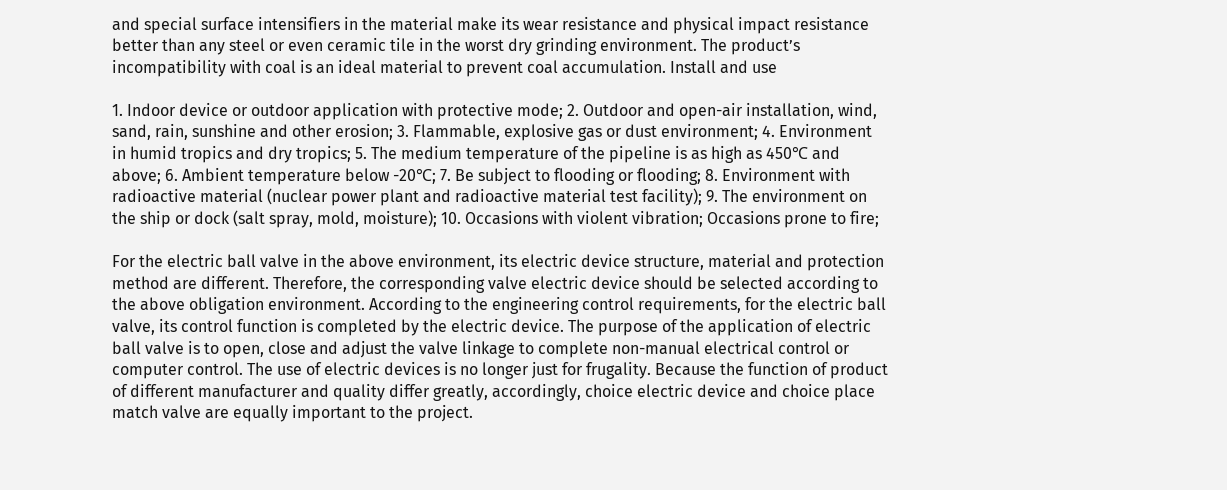and special surface intensifiers in the material make its wear resistance and physical impact resistance better than any steel or even ceramic tile in the worst dry grinding environment. The product’s incompatibility with coal is an ideal material to prevent coal accumulation. Install and use

1. Indoor device or outdoor application with protective mode; 2. Outdoor and open-air installation, wind, sand, rain, sunshine and other erosion; 3. Flammable, explosive gas or dust environment; 4. Environment in humid tropics and dry tropics; 5. The medium temperature of the pipeline is as high as 450℃ and above; 6. Ambient temperature below -20℃; 7. Be subject to flooding or flooding; 8. Environment with radioactive material (nuclear power plant and radioactive material test facility); 9. The environment on the ship or dock (salt spray, mold, moisture); 10. Occasions with violent vibration; Occasions prone to fire;

For the electric ball valve in the above environment, its electric device structure, material and protection method are different. Therefore, the corresponding valve electric device should be selected according to the above obligation environment. According to the engineering control requirements, for the electric ball valve, its control function is completed by the electric device. The purpose of the application of electric ball valve is to open, close and adjust the valve linkage to complete non-manual electrical control or computer control. The use of electric devices is no longer just for frugality. Because the function of product of different manufacturer and quality differ greatly, accordingly, choice electric device and choice place match valve are equally important to the project.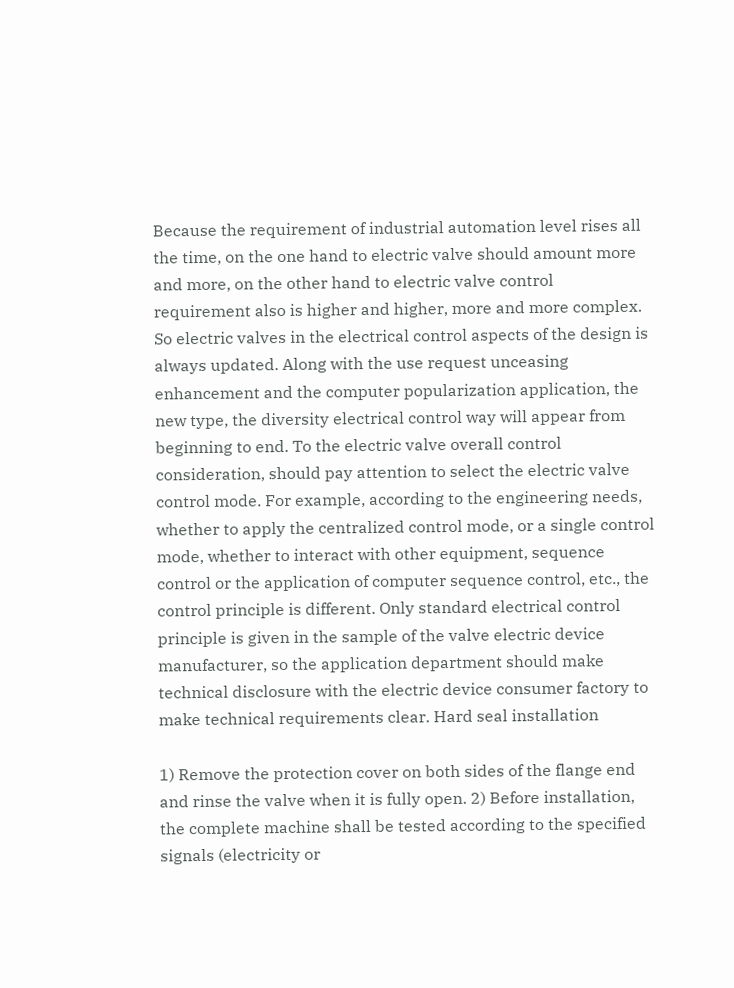Because the requirement of industrial automation level rises all the time, on the one hand to electric valve should amount more and more, on the other hand to electric valve control requirement also is higher and higher, more and more complex. So electric valves in the electrical control aspects of the design is always updated. Along with the use request unceasing enhancement and the computer popularization application, the new type, the diversity electrical control way will appear from beginning to end. To the electric valve overall control consideration, should pay attention to select the electric valve control mode. For example, according to the engineering needs, whether to apply the centralized control mode, or a single control mode, whether to interact with other equipment, sequence control or the application of computer sequence control, etc., the control principle is different. Only standard electrical control principle is given in the sample of the valve electric device manufacturer, so the application department should make technical disclosure with the electric device consumer factory to make technical requirements clear. Hard seal installation

1) Remove the protection cover on both sides of the flange end and rinse the valve when it is fully open. 2) Before installation, the complete machine shall be tested according to the specified signals (electricity or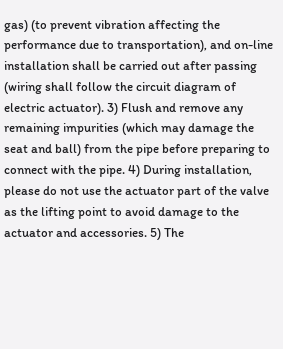gas) (to prevent vibration affecting the performance due to transportation), and on-line installation shall be carried out after passing (wiring shall follow the circuit diagram of electric actuator). 3) Flush and remove any remaining impurities (which may damage the seat and ball) from the pipe before preparing to connect with the pipe. 4) During installation, please do not use the actuator part of the valve as the lifting point to avoid damage to the actuator and accessories. 5) The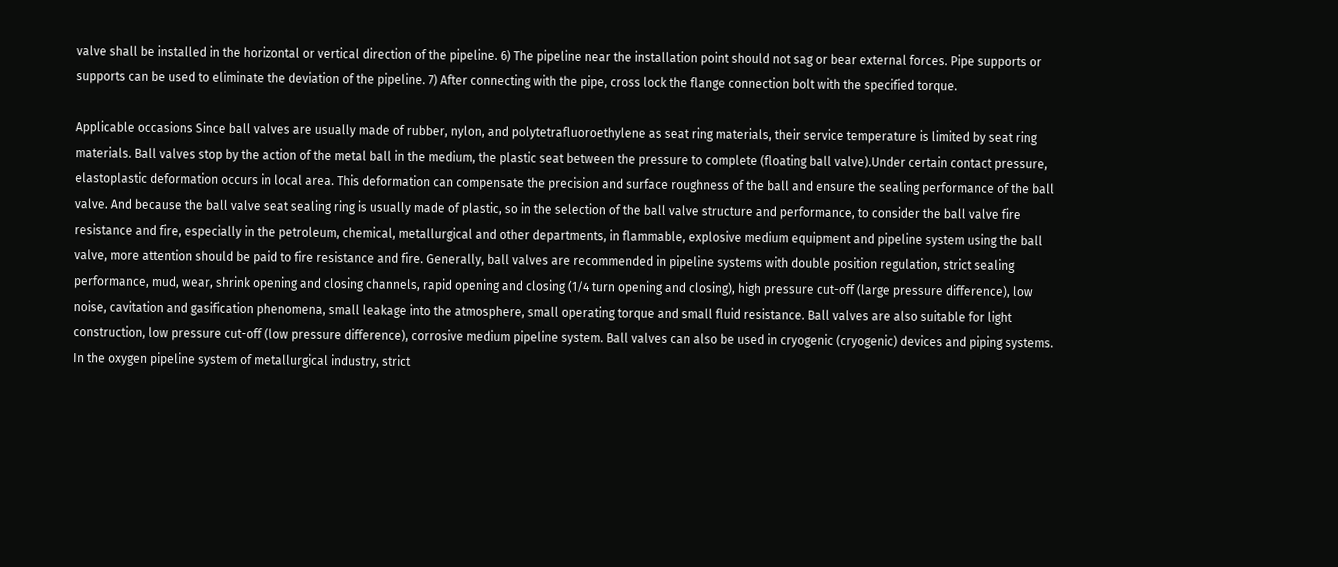valve shall be installed in the horizontal or vertical direction of the pipeline. 6) The pipeline near the installation point should not sag or bear external forces. Pipe supports or supports can be used to eliminate the deviation of the pipeline. 7) After connecting with the pipe, cross lock the flange connection bolt with the specified torque.

Applicable occasions Since ball valves are usually made of rubber, nylon, and polytetrafluoroethylene as seat ring materials, their service temperature is limited by seat ring materials. Ball valves stop by the action of the metal ball in the medium, the plastic seat between the pressure to complete (floating ball valve).Under certain contact pressure, elastoplastic deformation occurs in local area. This deformation can compensate the precision and surface roughness of the ball and ensure the sealing performance of the ball valve. And because the ball valve seat sealing ring is usually made of plastic, so in the selection of the ball valve structure and performance, to consider the ball valve fire resistance and fire, especially in the petroleum, chemical, metallurgical and other departments, in flammable, explosive medium equipment and pipeline system using the ball valve, more attention should be paid to fire resistance and fire. Generally, ball valves are recommended in pipeline systems with double position regulation, strict sealing performance, mud, wear, shrink opening and closing channels, rapid opening and closing (1/4 turn opening and closing), high pressure cut-off (large pressure difference), low noise, cavitation and gasification phenomena, small leakage into the atmosphere, small operating torque and small fluid resistance. Ball valves are also suitable for light construction, low pressure cut-off (low pressure difference), corrosive medium pipeline system. Ball valves can also be used in cryogenic (cryogenic) devices and piping systems. In the oxygen pipeline system of metallurgical industry, strict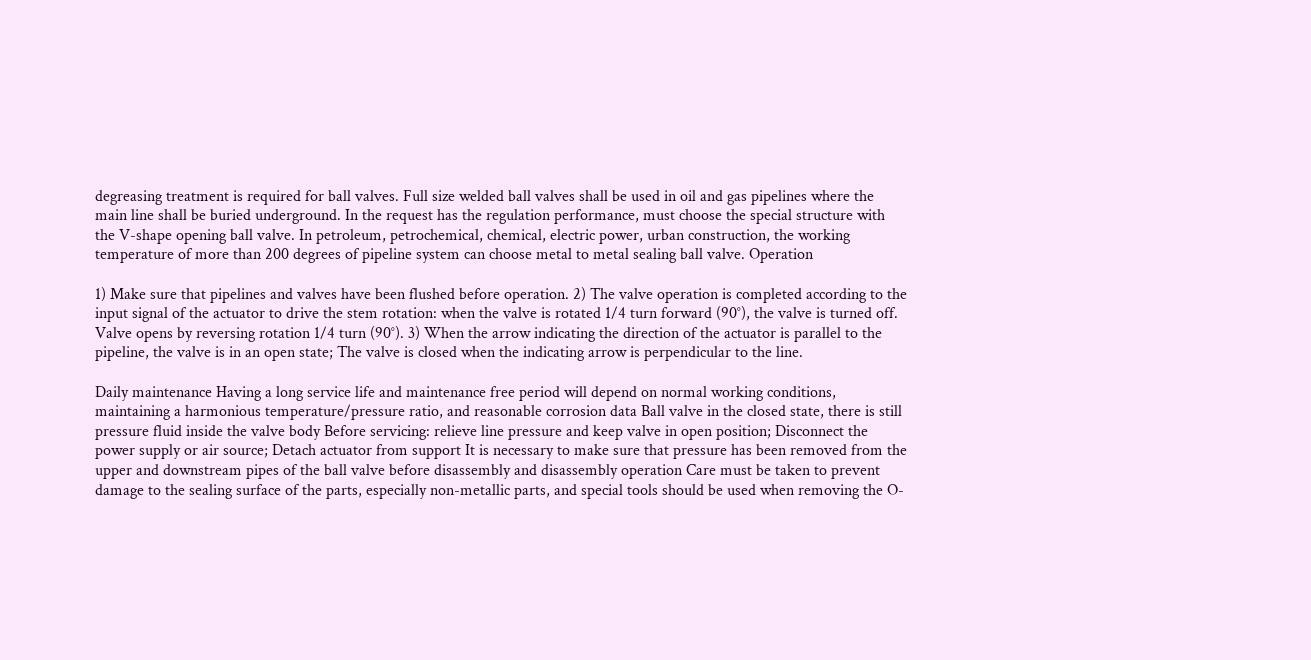degreasing treatment is required for ball valves. Full size welded ball valves shall be used in oil and gas pipelines where the main line shall be buried underground. In the request has the regulation performance, must choose the special structure with the V-shape opening ball valve. In petroleum, petrochemical, chemical, electric power, urban construction, the working temperature of more than 200 degrees of pipeline system can choose metal to metal sealing ball valve. Operation

1) Make sure that pipelines and valves have been flushed before operation. 2) The valve operation is completed according to the input signal of the actuator to drive the stem rotation: when the valve is rotated 1/4 turn forward (90°), the valve is turned off. Valve opens by reversing rotation 1/4 turn (90°). 3) When the arrow indicating the direction of the actuator is parallel to the pipeline, the valve is in an open state; The valve is closed when the indicating arrow is perpendicular to the line.

Daily maintenance Having a long service life and maintenance free period will depend on normal working conditions, maintaining a harmonious temperature/pressure ratio, and reasonable corrosion data Ball valve in the closed state, there is still pressure fluid inside the valve body Before servicing: relieve line pressure and keep valve in open position; Disconnect the power supply or air source; Detach actuator from support It is necessary to make sure that pressure has been removed from the upper and downstream pipes of the ball valve before disassembly and disassembly operation Care must be taken to prevent damage to the sealing surface of the parts, especially non-metallic parts, and special tools should be used when removing the O-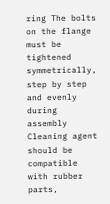ring The bolts on the flange must be tightened symmetrically, step by step and evenly during assembly Cleaning agent should be compatible with rubber parts,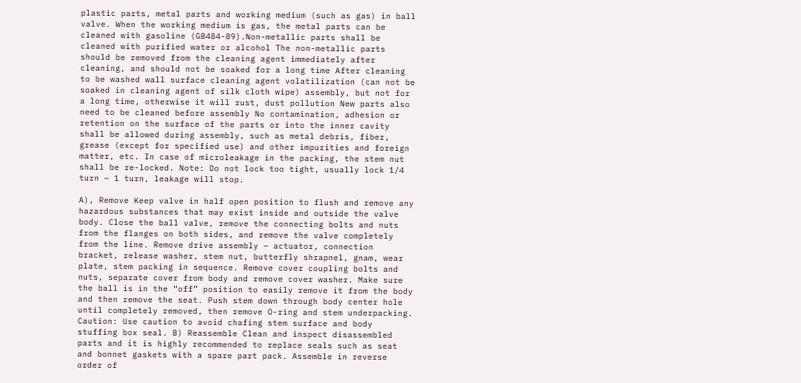plastic parts, metal parts and working medium (such as gas) in ball valve. When the working medium is gas, the metal parts can be cleaned with gasoline (GB484-89).Non-metallic parts shall be cleaned with purified water or alcohol The non-metallic parts should be removed from the cleaning agent immediately after cleaning, and should not be soaked for a long time After cleaning to be washed wall surface cleaning agent volatilization (can not be soaked in cleaning agent of silk cloth wipe) assembly, but not for a long time, otherwise it will rust, dust pollution New parts also need to be cleaned before assembly No contamination, adhesion or retention on the surface of the parts or into the inner cavity shall be allowed during assembly, such as metal debris, fiber, grease (except for specified use) and other impurities and foreign matter, etc. In case of microleakage in the packing, the stem nut shall be re-locked. Note: Do not lock too tight, usually lock 1/4 turn ~ 1 turn, leakage will stop.

A), Remove Keep valve in half open position to flush and remove any hazardous substances that may exist inside and outside the valve body. Close the ball valve, remove the connecting bolts and nuts from the flanges on both sides, and remove the valve completely from the line. Remove drive assembly – actuator, connection bracket, release washer, stem nut, butterfly shrapnel, gnam, wear plate, stem packing in sequence. Remove cover coupling bolts and nuts, separate cover from body and remove cover washer. Make sure the ball is in the “off” position to easily remove it from the body and then remove the seat. Push stem down through body center hole until completely removed, then remove O-ring and stem underpacking. Caution: Use caution to avoid chafing stem surface and body stuffing box seal. B) Reassemble Clean and inspect disassembled parts and it is highly recommended to replace seals such as seat and bonnet gaskets with a spare part pack. Assemble in reverse order of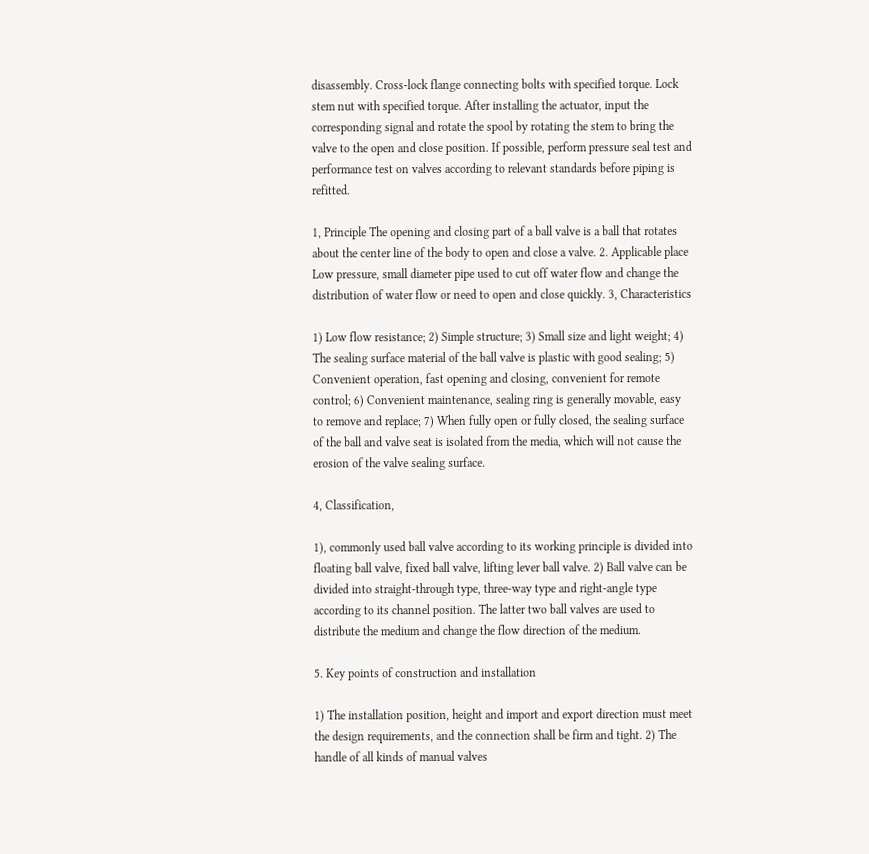disassembly. Cross-lock flange connecting bolts with specified torque. Lock stem nut with specified torque. After installing the actuator, input the corresponding signal and rotate the spool by rotating the stem to bring the valve to the open and close position. If possible, perform pressure seal test and performance test on valves according to relevant standards before piping is refitted.

1, Principle The opening and closing part of a ball valve is a ball that rotates about the center line of the body to open and close a valve. 2. Applicable place Low pressure, small diameter pipe used to cut off water flow and change the distribution of water flow or need to open and close quickly. 3, Characteristics

1) Low flow resistance; 2) Simple structure; 3) Small size and light weight; 4) The sealing surface material of the ball valve is plastic with good sealing; 5) Convenient operation, fast opening and closing, convenient for remote control; 6) Convenient maintenance, sealing ring is generally movable, easy to remove and replace; 7) When fully open or fully closed, the sealing surface of the ball and valve seat is isolated from the media, which will not cause the erosion of the valve sealing surface.

4, Classification,

1), commonly used ball valve according to its working principle is divided into floating ball valve, fixed ball valve, lifting lever ball valve. 2) Ball valve can be divided into straight-through type, three-way type and right-angle type according to its channel position. The latter two ball valves are used to distribute the medium and change the flow direction of the medium.

5. Key points of construction and installation

1) The installation position, height and import and export direction must meet the design requirements, and the connection shall be firm and tight. 2) The handle of all kinds of manual valves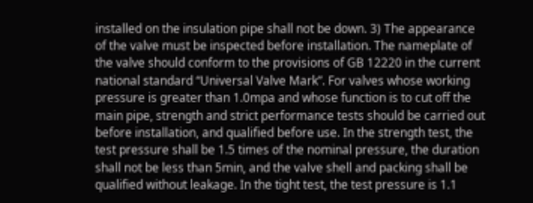installed on the insulation pipe shall not be down. 3) The appearance of the valve must be inspected before installation. The nameplate of the valve should conform to the provisions of GB 12220 in the current national standard “Universal Valve Mark”. For valves whose working pressure is greater than 1.0mpa and whose function is to cut off the main pipe, strength and strict performance tests should be carried out before installation, and qualified before use. In the strength test, the test pressure shall be 1.5 times of the nominal pressure, the duration shall not be less than 5min, and the valve shell and packing shall be qualified without leakage. In the tight test, the test pressure is 1.1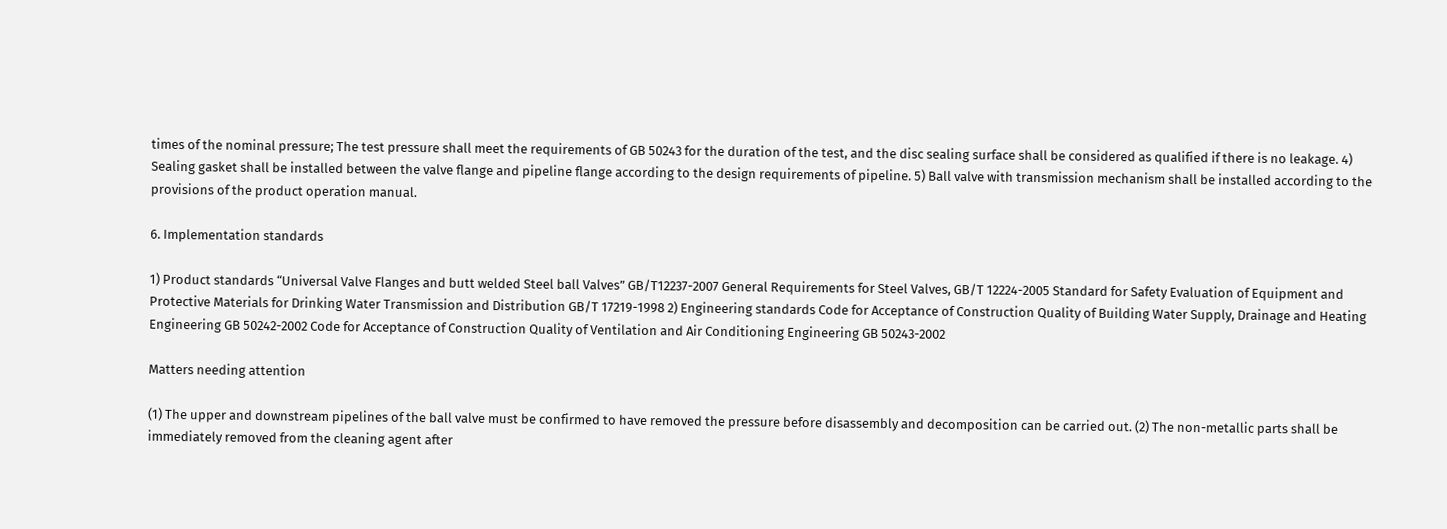times of the nominal pressure; The test pressure shall meet the requirements of GB 50243 for the duration of the test, and the disc sealing surface shall be considered as qualified if there is no leakage. 4) Sealing gasket shall be installed between the valve flange and pipeline flange according to the design requirements of pipeline. 5) Ball valve with transmission mechanism shall be installed according to the provisions of the product operation manual.

6. Implementation standards

1) Product standards “Universal Valve Flanges and butt welded Steel ball Valves” GB/T12237-2007 General Requirements for Steel Valves, GB/T 12224-2005 Standard for Safety Evaluation of Equipment and Protective Materials for Drinking Water Transmission and Distribution GB/T 17219-1998 2) Engineering standards Code for Acceptance of Construction Quality of Building Water Supply, Drainage and Heating Engineering GB 50242-2002 Code for Acceptance of Construction Quality of Ventilation and Air Conditioning Engineering GB 50243-2002

Matters needing attention

(1) The upper and downstream pipelines of the ball valve must be confirmed to have removed the pressure before disassembly and decomposition can be carried out. (2) The non-metallic parts shall be immediately removed from the cleaning agent after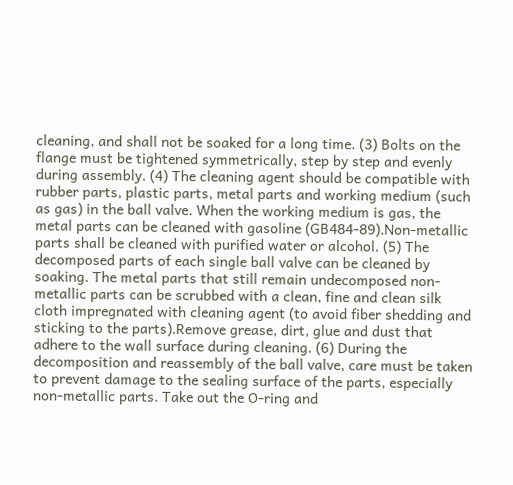cleaning, and shall not be soaked for a long time. (3) Bolts on the flange must be tightened symmetrically, step by step and evenly during assembly. (4) The cleaning agent should be compatible with rubber parts, plastic parts, metal parts and working medium (such as gas) in the ball valve. When the working medium is gas, the metal parts can be cleaned with gasoline (GB484-89).Non-metallic parts shall be cleaned with purified water or alcohol. (5) The decomposed parts of each single ball valve can be cleaned by soaking. The metal parts that still remain undecomposed non-metallic parts can be scrubbed with a clean, fine and clean silk cloth impregnated with cleaning agent (to avoid fiber shedding and sticking to the parts).Remove grease, dirt, glue and dust that adhere to the wall surface during cleaning. (6) During the decomposition and reassembly of the ball valve, care must be taken to prevent damage to the sealing surface of the parts, especially non-metallic parts. Take out the O-ring and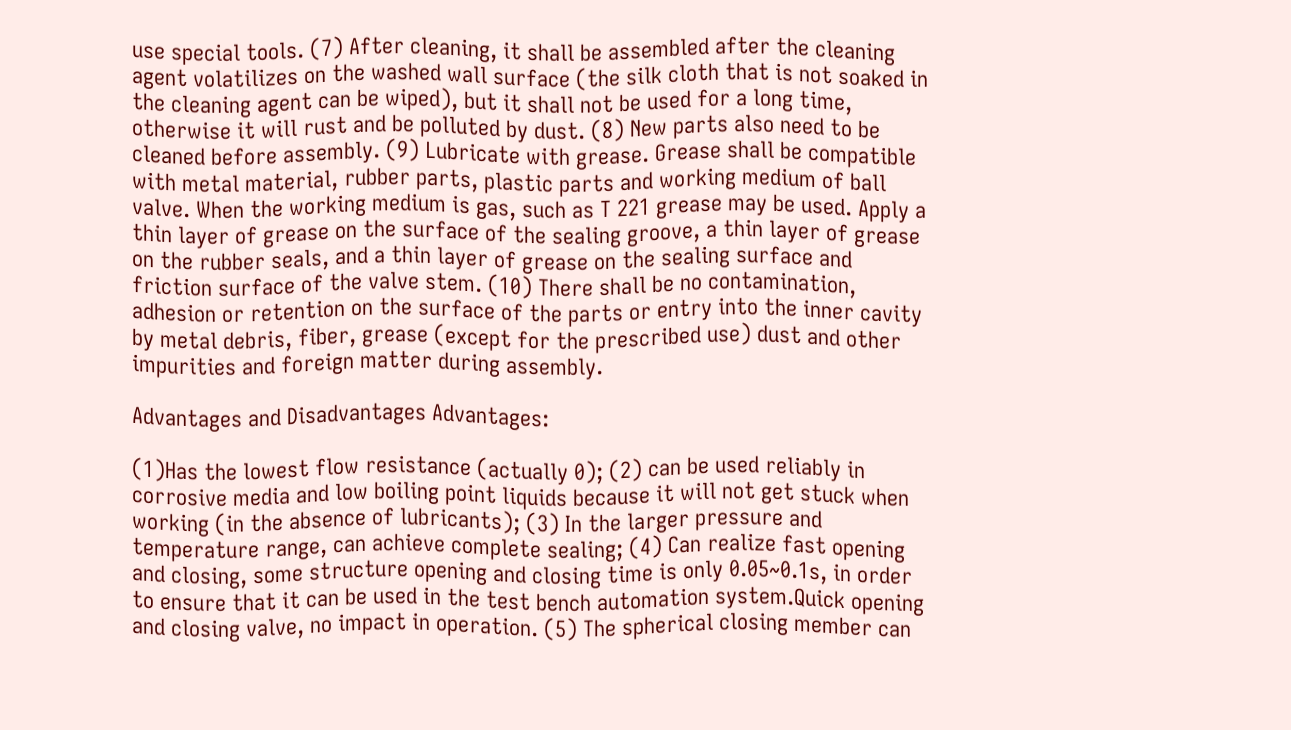use special tools. (7) After cleaning, it shall be assembled after the cleaning agent volatilizes on the washed wall surface (the silk cloth that is not soaked in the cleaning agent can be wiped), but it shall not be used for a long time, otherwise it will rust and be polluted by dust. (8) New parts also need to be cleaned before assembly. (9) Lubricate with grease. Grease shall be compatible with metal material, rubber parts, plastic parts and working medium of ball valve. When the working medium is gas, such as T 221 grease may be used. Apply a thin layer of grease on the surface of the sealing groove, a thin layer of grease on the rubber seals, and a thin layer of grease on the sealing surface and friction surface of the valve stem. (10) There shall be no contamination, adhesion or retention on the surface of the parts or entry into the inner cavity by metal debris, fiber, grease (except for the prescribed use) dust and other impurities and foreign matter during assembly.

Advantages and Disadvantages Advantages:

(1)Has the lowest flow resistance (actually 0); (2) can be used reliably in corrosive media and low boiling point liquids because it will not get stuck when working (in the absence of lubricants); (3) In the larger pressure and temperature range, can achieve complete sealing; (4) Can realize fast opening and closing, some structure opening and closing time is only 0.05~0.1s, in order to ensure that it can be used in the test bench automation system.Quick opening and closing valve, no impact in operation. (5) The spherical closing member can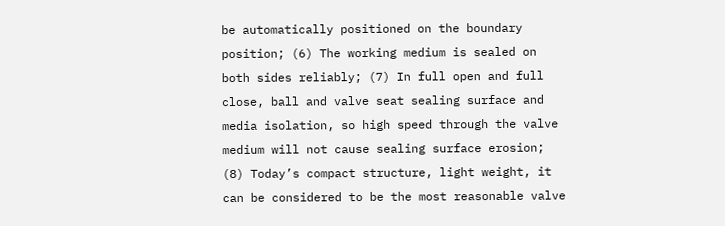be automatically positioned on the boundary position; (6) The working medium is sealed on both sides reliably; (7) In full open and full close, ball and valve seat sealing surface and media isolation, so high speed through the valve medium will not cause sealing surface erosion; (8) Today’s compact structure, light weight, it can be considered to be the most reasonable valve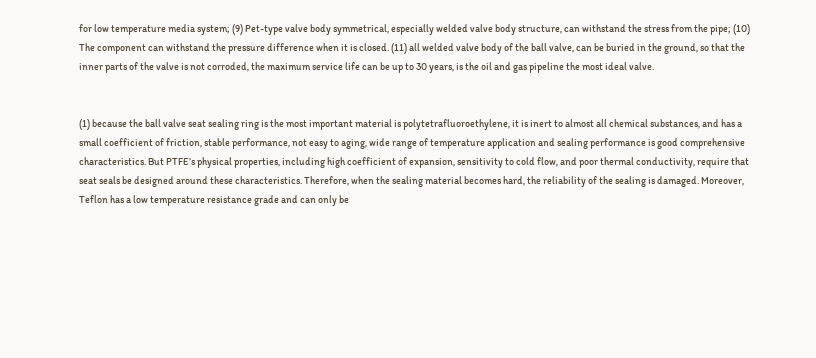for low temperature media system; (9) Pet-type valve body symmetrical, especially welded valve body structure, can withstand the stress from the pipe; (10) The component can withstand the pressure difference when it is closed. (11) all welded valve body of the ball valve, can be buried in the ground, so that the inner parts of the valve is not corroded, the maximum service life can be up to 30 years, is the oil and gas pipeline the most ideal valve.


(1) because the ball valve seat sealing ring is the most important material is polytetrafluoroethylene, it is inert to almost all chemical substances, and has a small coefficient of friction, stable performance, not easy to aging, wide range of temperature application and sealing performance is good comprehensive characteristics. But PTFE’s physical properties, including high coefficient of expansion, sensitivity to cold flow, and poor thermal conductivity, require that seat seals be designed around these characteristics. Therefore, when the sealing material becomes hard, the reliability of the sealing is damaged. Moreover, Teflon has a low temperature resistance grade and can only be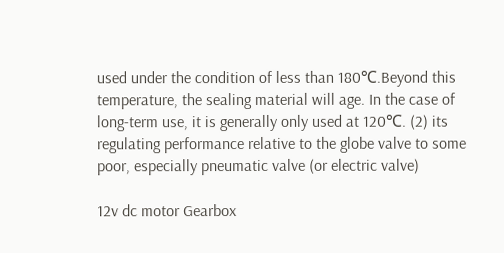used under the condition of less than 180℃.Beyond this temperature, the sealing material will age. In the case of long-term use, it is generally only used at 120℃. (2) its regulating performance relative to the globe valve to some poor, especially pneumatic valve (or electric valve)

12v dc motor Gearbox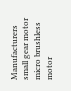Manufacturers small gear motor micro brushless motor